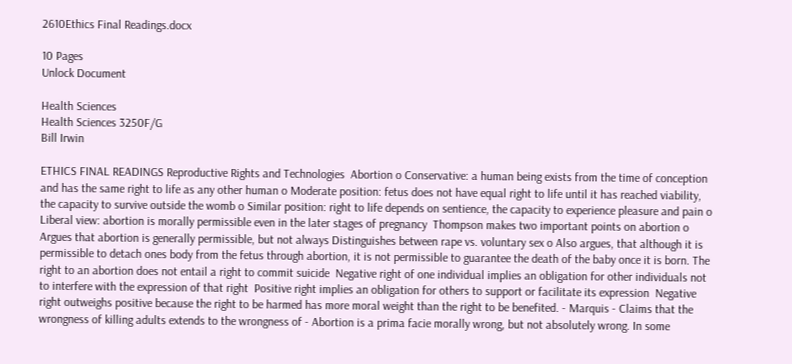2610Ethics Final Readings.docx

10 Pages
Unlock Document

Health Sciences
Health Sciences 3250F/G
Bill Irwin

ETHICS FINAL READINGS Reproductive Rights and Technologies  Abortion o Conservative: a human being exists from the time of conception and has the same right to life as any other human o Moderate position: fetus does not have equal right to life until it has reached viability, the capacity to survive outside the womb o Similar position: right to life depends on sentience, the capacity to experience pleasure and pain o Liberal view: abortion is morally permissible even in the later stages of pregnancy  Thompson makes two important points on abortion o Argues that abortion is generally permissible, but not always Distinguishes between rape vs. voluntary sex o Also argues, that although it is permissible to detach ones body from the fetus through abortion, it is not permissible to guarantee the death of the baby once it is born. The right to an abortion does not entail a right to commit suicide  Negative right of one individual implies an obligation for other individuals not to interfere with the expression of that right  Positive right implies an obligation for others to support or facilitate its expression  Negative right outweighs positive because the right to be harmed has more moral weight than the right to be benefited. - Marquis - Claims that the wrongness of killing adults extends to the wrongness of - Abortion is a prima facie morally wrong, but not absolutely wrong. In some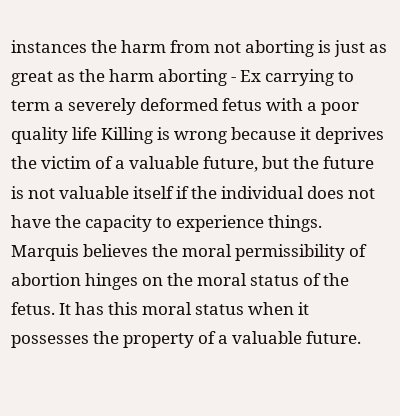instances the harm from not aborting is just as great as the harm aborting - Ex carrying to term a severely deformed fetus with a poor quality life Killing is wrong because it deprives the victim of a valuable future, but the future is not valuable itself if the individual does not have the capacity to experience things.  Marquis believes the moral permissibility of abortion hinges on the moral status of the fetus. It has this moral status when it possesses the property of a valuable future.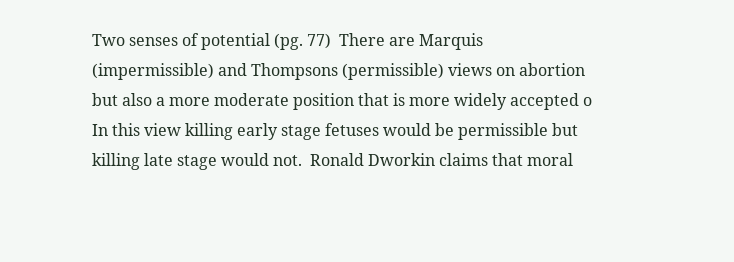Two senses of potential (pg. 77)  There are Marquis (impermissible) and Thompsons (permissible) views on abortion but also a more moderate position that is more widely accepted o In this view killing early stage fetuses would be permissible but killing late stage would not.  Ronald Dworkin claims that moral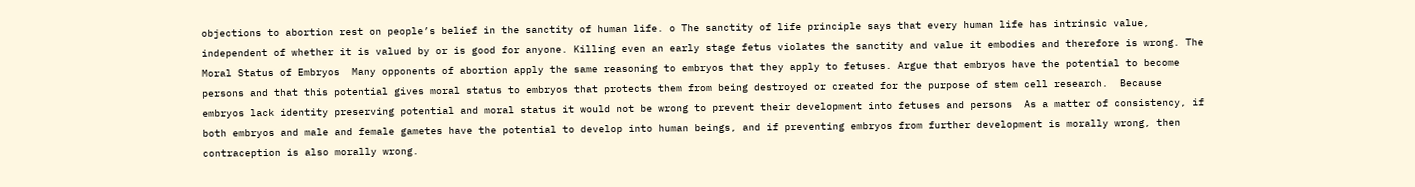objections to abortion rest on people’s belief in the sanctity of human life. o The sanctity of life principle says that every human life has intrinsic value, independent of whether it is valued by or is good for anyone. Killing even an early stage fetus violates the sanctity and value it embodies and therefore is wrong. The Moral Status of Embryos  Many opponents of abortion apply the same reasoning to embryos that they apply to fetuses. Argue that embryos have the potential to become persons and that this potential gives moral status to embryos that protects them from being destroyed or created for the purpose of stem cell research.  Because embryos lack identity preserving potential and moral status it would not be wrong to prevent their development into fetuses and persons  As a matter of consistency, if both embryos and male and female gametes have the potential to develop into human beings, and if preventing embryos from further development is morally wrong, then contraception is also morally wrong.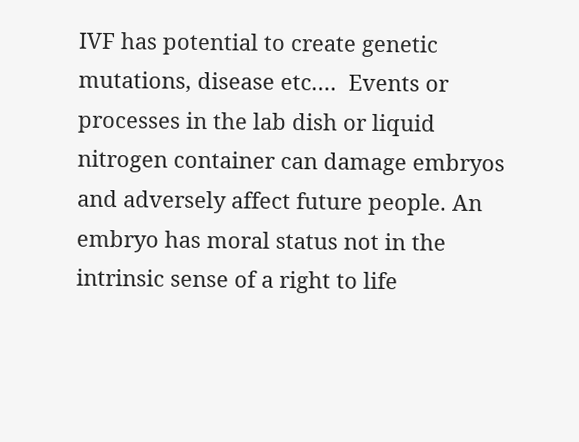IVF has potential to create genetic mutations, disease etc.…  Events or processes in the lab dish or liquid nitrogen container can damage embryos and adversely affect future people. An embryo has moral status not in the intrinsic sense of a right to life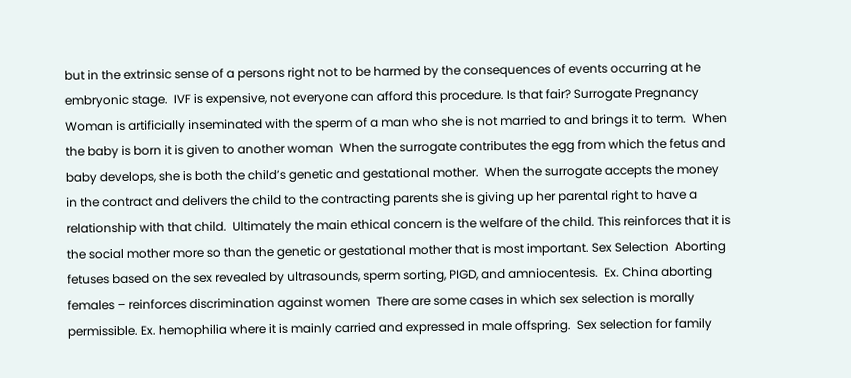but in the extrinsic sense of a persons right not to be harmed by the consequences of events occurring at he embryonic stage.  IVF is expensive, not everyone can afford this procedure. Is that fair? Surrogate Pregnancy  Woman is artificially inseminated with the sperm of a man who she is not married to and brings it to term.  When the baby is born it is given to another woman  When the surrogate contributes the egg from which the fetus and baby develops, she is both the child’s genetic and gestational mother.  When the surrogate accepts the money in the contract and delivers the child to the contracting parents she is giving up her parental right to have a relationship with that child.  Ultimately the main ethical concern is the welfare of the child. This reinforces that it is the social mother more so than the genetic or gestational mother that is most important. Sex Selection  Aborting fetuses based on the sex revealed by ultrasounds, sperm sorting, PIGD, and amniocentesis.  Ex. China aborting females – reinforces discrimination against women  There are some cases in which sex selection is morally permissible. Ex. hemophilia where it is mainly carried and expressed in male offspring.  Sex selection for family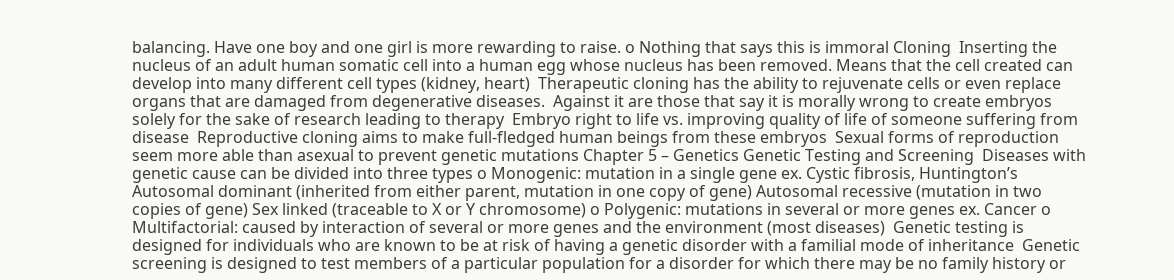balancing. Have one boy and one girl is more rewarding to raise. o Nothing that says this is immoral Cloning  Inserting the nucleus of an adult human somatic cell into a human egg whose nucleus has been removed. Means that the cell created can develop into many different cell types (kidney, heart)  Therapeutic cloning has the ability to rejuvenate cells or even replace organs that are damaged from degenerative diseases.  Against it are those that say it is morally wrong to create embryos solely for the sake of research leading to therapy  Embryo right to life vs. improving quality of life of someone suffering from disease  Reproductive cloning aims to make full-fledged human beings from these embryos  Sexual forms of reproduction seem more able than asexual to prevent genetic mutations Chapter 5 – Genetics Genetic Testing and Screening  Diseases with genetic cause can be divided into three types o Monogenic: mutation in a single gene ex. Cystic fibrosis, Huntington’s Autosomal dominant (inherited from either parent, mutation in one copy of gene) Autosomal recessive (mutation in two copies of gene) Sex linked (traceable to X or Y chromosome) o Polygenic: mutations in several or more genes ex. Cancer o Multifactorial: caused by interaction of several or more genes and the environment (most diseases)  Genetic testing is designed for individuals who are known to be at risk of having a genetic disorder with a familial mode of inheritance  Genetic screening is designed to test members of a particular population for a disorder for which there may be no family history or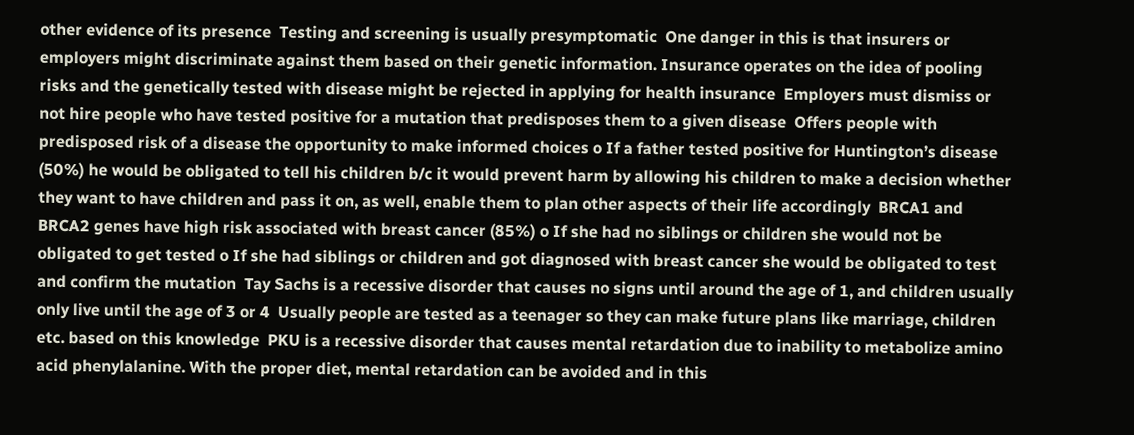other evidence of its presence  Testing and screening is usually presymptomatic  One danger in this is that insurers or employers might discriminate against them based on their genetic information. Insurance operates on the idea of pooling risks and the genetically tested with disease might be rejected in applying for health insurance  Employers must dismiss or not hire people who have tested positive for a mutation that predisposes them to a given disease  Offers people with predisposed risk of a disease the opportunity to make informed choices o If a father tested positive for Huntington’s disease (50%) he would be obligated to tell his children b/c it would prevent harm by allowing his children to make a decision whether they want to have children and pass it on, as well, enable them to plan other aspects of their life accordingly  BRCA1 and BRCA2 genes have high risk associated with breast cancer (85%) o If she had no siblings or children she would not be obligated to get tested o If she had siblings or children and got diagnosed with breast cancer she would be obligated to test and confirm the mutation  Tay Sachs is a recessive disorder that causes no signs until around the age of 1, and children usually only live until the age of 3 or 4  Usually people are tested as a teenager so they can make future plans like marriage, children etc. based on this knowledge  PKU is a recessive disorder that causes mental retardation due to inability to metabolize amino acid phenylalanine. With the proper diet, mental retardation can be avoided and in this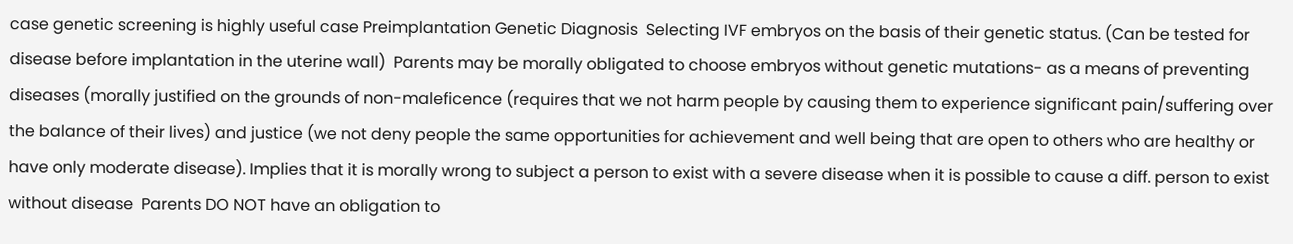case genetic screening is highly useful case Preimplantation Genetic Diagnosis  Selecting IVF embryos on the basis of their genetic status. (Can be tested for disease before implantation in the uterine wall)  Parents may be morally obligated to choose embryos without genetic mutations- as a means of preventing diseases (morally justified on the grounds of non-maleficence (requires that we not harm people by causing them to experience significant pain/suffering over the balance of their lives) and justice (we not deny people the same opportunities for achievement and well being that are open to others who are healthy or have only moderate disease). Implies that it is morally wrong to subject a person to exist with a severe disease when it is possible to cause a diff. person to exist without disease  Parents DO NOT have an obligation to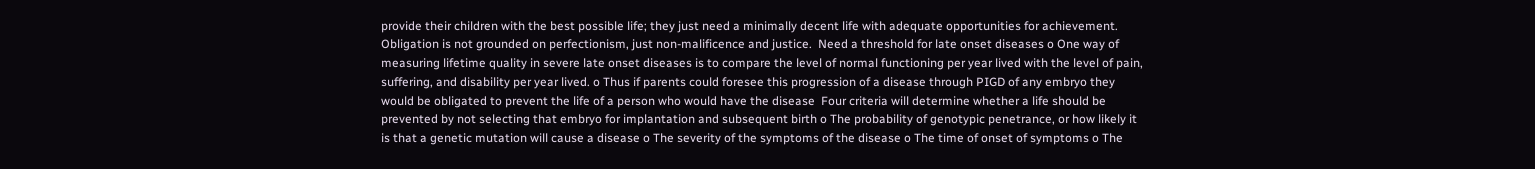provide their children with the best possible life; they just need a minimally decent life with adequate opportunities for achievement. Obligation is not grounded on perfectionism, just non-malificence and justice.  Need a threshold for late onset diseases o One way of measuring lifetime quality in severe late onset diseases is to compare the level of normal functioning per year lived with the level of pain, suffering, and disability per year lived. o Thus if parents could foresee this progression of a disease through PIGD of any embryo they would be obligated to prevent the life of a person who would have the disease  Four criteria will determine whether a life should be prevented by not selecting that embryo for implantation and subsequent birth o The probability of genotypic penetrance, or how likely it is that a genetic mutation will cause a disease o The severity of the symptoms of the disease o The time of onset of symptoms o The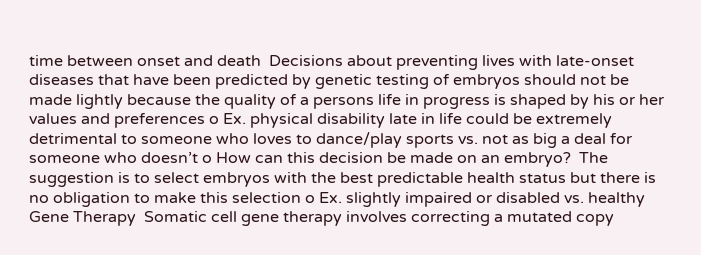time between onset and death  Decisions about preventing lives with late-onset diseases that have been predicted by genetic testing of embryos should not be made lightly because the quality of a persons life in progress is shaped by his or her values and preferences o Ex. physical disability late in life could be extremely detrimental to someone who loves to dance/play sports vs. not as big a deal for someone who doesn’t o How can this decision be made on an embryo?  The suggestion is to select embryos with the best predictable health status but there is no obligation to make this selection o Ex. slightly impaired or disabled vs. healthy Gene Therapy  Somatic cell gene therapy involves correcting a mutated copy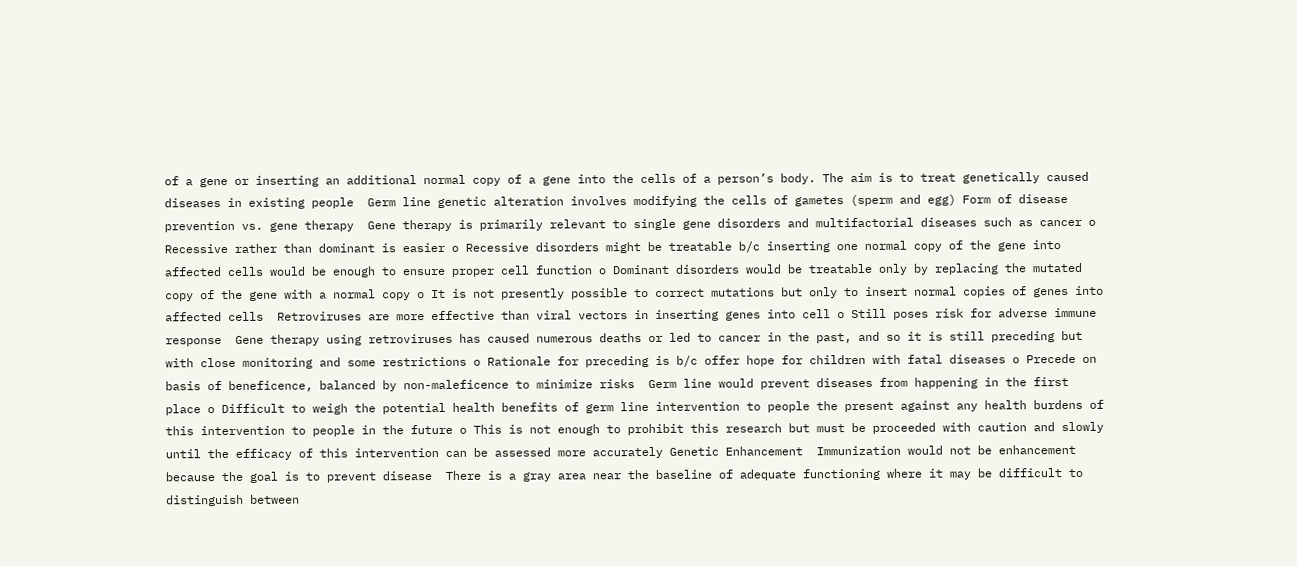of a gene or inserting an additional normal copy of a gene into the cells of a person’s body. The aim is to treat genetically caused diseases in existing people  Germ line genetic alteration involves modifying the cells of gametes (sperm and egg) Form of disease prevention vs. gene therapy  Gene therapy is primarily relevant to single gene disorders and multifactorial diseases such as cancer o Recessive rather than dominant is easier o Recessive disorders might be treatable b/c inserting one normal copy of the gene into affected cells would be enough to ensure proper cell function o Dominant disorders would be treatable only by replacing the mutated copy of the gene with a normal copy o It is not presently possible to correct mutations but only to insert normal copies of genes into affected cells  Retroviruses are more effective than viral vectors in inserting genes into cell o Still poses risk for adverse immune response  Gene therapy using retroviruses has caused numerous deaths or led to cancer in the past, and so it is still preceding but with close monitoring and some restrictions o Rationale for preceding is b/c offer hope for children with fatal diseases o Precede on basis of beneficence, balanced by non-maleficence to minimize risks  Germ line would prevent diseases from happening in the first place o Difficult to weigh the potential health benefits of germ line intervention to people the present against any health burdens of this intervention to people in the future o This is not enough to prohibit this research but must be proceeded with caution and slowly until the efficacy of this intervention can be assessed more accurately Genetic Enhancement  Immunization would not be enhancement because the goal is to prevent disease  There is a gray area near the baseline of adequate functioning where it may be difficult to distinguish between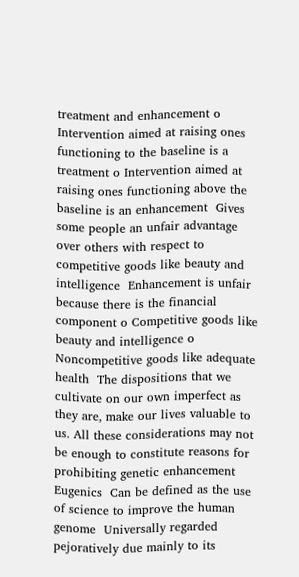treatment and enhancement o Intervention aimed at raising ones functioning to the baseline is a treatment o Intervention aimed at raising ones functioning above the baseline is an enhancement  Gives some people an unfair advantage over others with respect to competitive goods like beauty and intelligence  Enhancement is unfair because there is the financial component o Competitive goods like beauty and intelligence o Noncompetitive goods like adequate health  The dispositions that we cultivate on our own imperfect as they are, make our lives valuable to us. All these considerations may not be enough to constitute reasons for prohibiting genetic enhancement Eugenics  Can be defined as the use of science to improve the human genome  Universally regarded pejoratively due mainly to its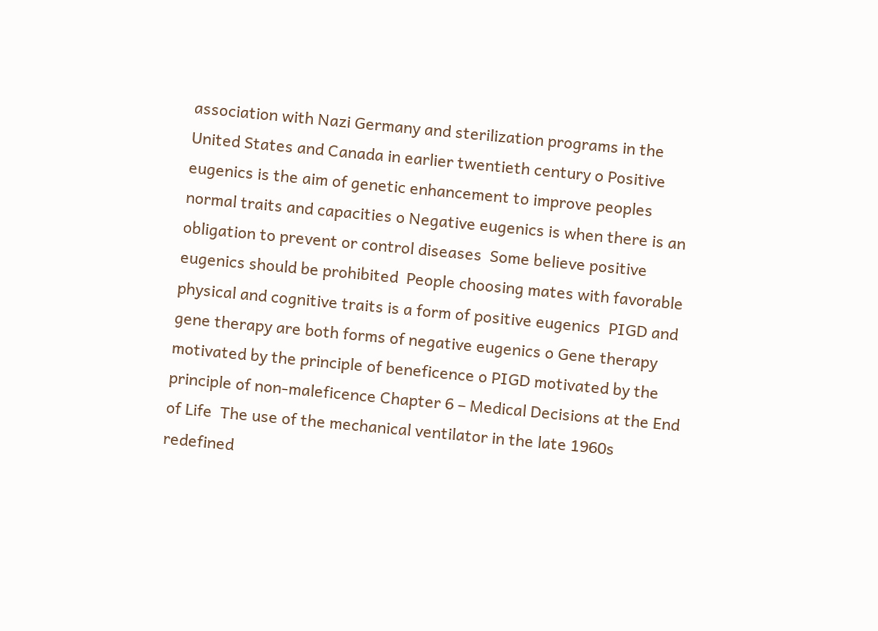association with Nazi Germany and sterilization programs in the United States and Canada in earlier twentieth century o Positive eugenics is the aim of genetic enhancement to improve peoples normal traits and capacities o Negative eugenics is when there is an obligation to prevent or control diseases  Some believe positive eugenics should be prohibited  People choosing mates with favorable physical and cognitive traits is a form of positive eugenics  PIGD and gene therapy are both forms of negative eugenics o Gene therapy motivated by the principle of beneficence o PIGD motivated by the principle of non-maleficence Chapter 6 – Medical Decisions at the End of Life  The use of the mechanical ventilator in the late 1960s redefined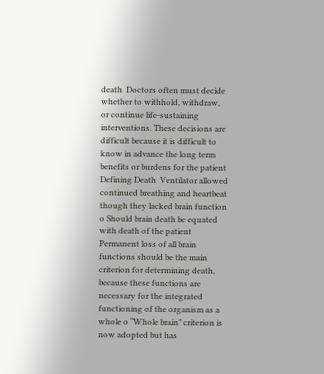death  Doctors often must decide whether to withhold, withdraw, or continue life-sustaining interventions. These decisions are difficult because it is difficult to know in advance the long term benefits or burdens for the patient Defining Death  Ventilator allowed continued breathing and heartbeat though they lacked brain function o Should brain death be equated with death of the patient  Permanent loss of all brain functions should be the main criterion for determining death, because these functions are necessary for the integrated functioning of the organism as a whole o “Whole brain” criterion is now adopted but has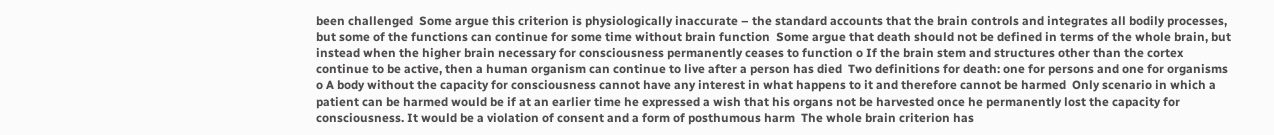been challenged  Some argue this criterion is physiologically inaccurate – the standard accounts that the brain controls and integrates all bodily processes, but some of the functions can continue for some time without brain function  Some argue that death should not be defined in terms of the whole brain, but instead when the higher brain necessary for consciousness permanently ceases to function o If the brain stem and structures other than the cortex continue to be active, then a human organism can continue to live after a person has died  Two definitions for death: one for persons and one for organisms o A body without the capacity for consciousness cannot have any interest in what happens to it and therefore cannot be harmed  Only scenario in which a patient can be harmed would be if at an earlier time he expressed a wish that his organs not be harvested once he permanently lost the capacity for consciousness. It would be a violation of consent and a form of posthumous harm  The whole brain criterion has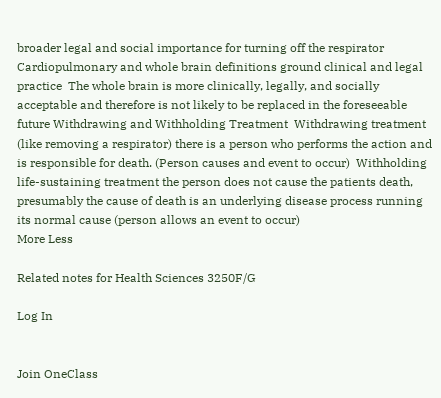broader legal and social importance for turning off the respirator  Cardiopulmonary and whole brain definitions ground clinical and legal practice  The whole brain is more clinically, legally, and socially acceptable and therefore is not likely to be replaced in the foreseeable future Withdrawing and Withholding Treatment  Withdrawing treatment (like removing a respirator) there is a person who performs the action and is responsible for death. (Person causes and event to occur)  Withholding life-sustaining treatment the person does not cause the patients death, presumably the cause of death is an underlying disease process running its normal cause (person allows an event to occur)
More Less

Related notes for Health Sciences 3250F/G

Log In


Join OneClass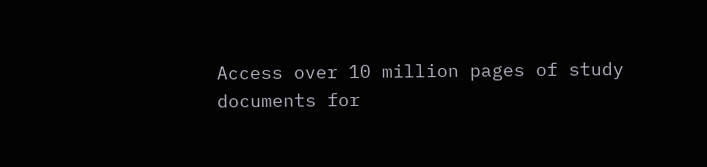Access over 10 million pages of study
documents for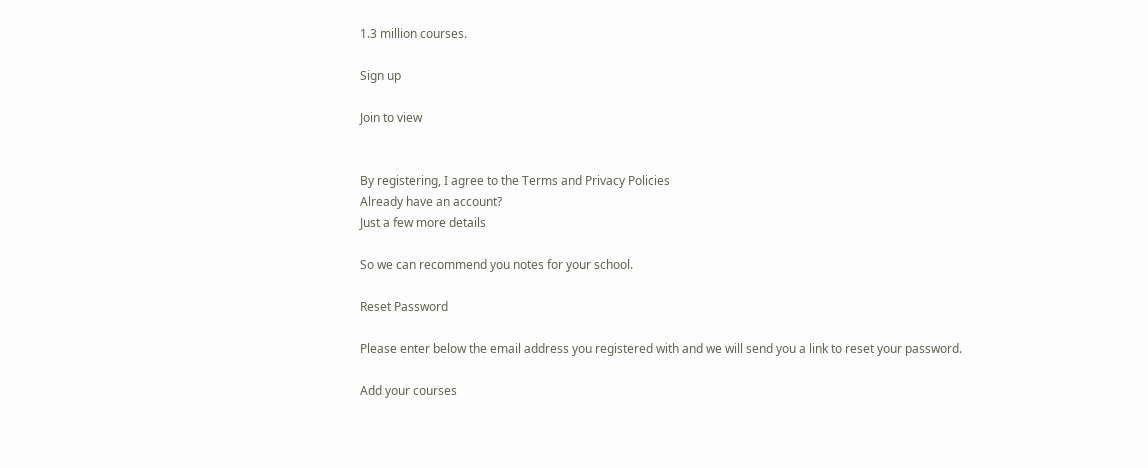1.3 million courses.

Sign up

Join to view


By registering, I agree to the Terms and Privacy Policies
Already have an account?
Just a few more details

So we can recommend you notes for your school.

Reset Password

Please enter below the email address you registered with and we will send you a link to reset your password.

Add your courses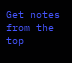Get notes from the top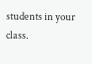students in your class.